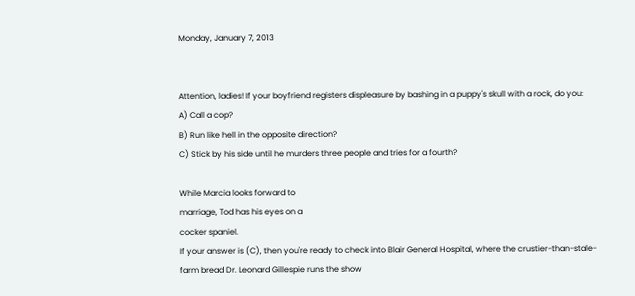Monday, January 7, 2013


Attention, ladies! If your boyfriend registers displeasure by bashing in a puppy's skull with a rock, do you:
A) Call a cop?
B) Run like hell in the opposite direction?
C) Stick by his side until he murders three people and tries for a fourth?

While Marcia looks forward to
marriage, Tod has his eyes on a
cocker spaniel.
If your answer is (C), then you're ready to check into Blair General Hospital, where the crustier-than-stale-farm bread Dr. Leonard Gillespie runs the show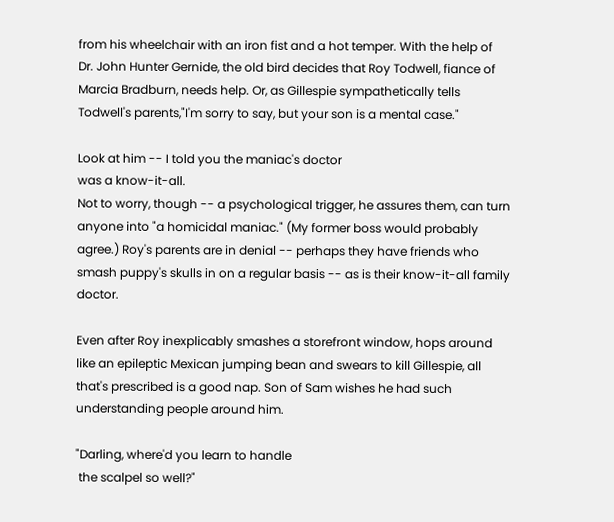from his wheelchair with an iron fist and a hot temper. With the help of  Dr. John Hunter Gernide, the old bird decides that Roy Todwell, fiance of Marcia Bradburn, needs help. Or, as Gillespie sympathetically tells Todwell's parents,"I'm sorry to say, but your son is a mental case."

Look at him -- I told you the maniac's doctor
was a know-it-all.
Not to worry, though -- a psychological trigger, he assures them, can turn anyone into "a homicidal maniac." (My former boss would probably agree.) Roy's parents are in denial -- perhaps they have friends who smash puppy's skulls in on a regular basis -- as is their know-it-all family doctor.

Even after Roy inexplicably smashes a storefront window, hops around like an epileptic Mexican jumping bean and swears to kill Gillespie, all that's prescribed is a good nap. Son of Sam wishes he had such understanding people around him.

"Darling, where'd you learn to handle
 the scalpel so well?"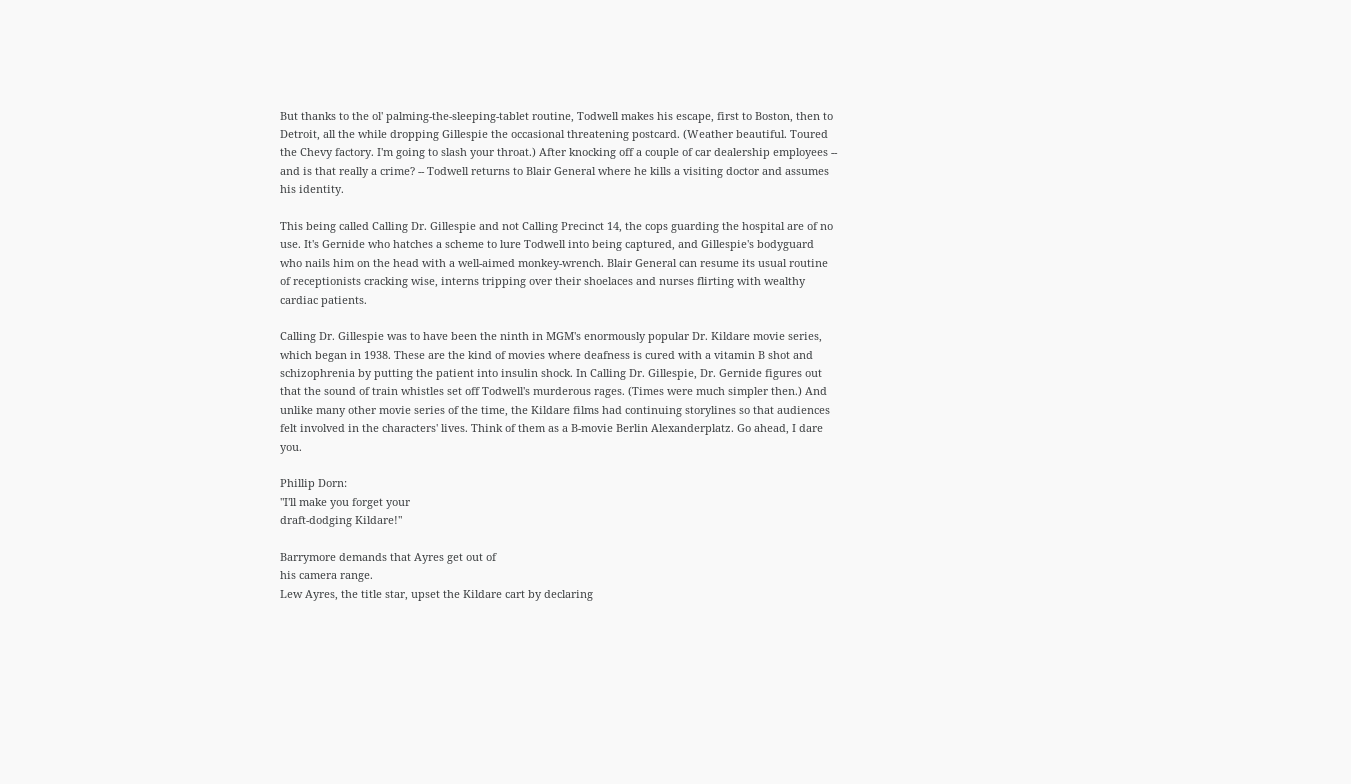But thanks to the ol' palming-the-sleeping-tablet routine, Todwell makes his escape, first to Boston, then to Detroit, all the while dropping Gillespie the occasional threatening postcard. (Weather beautiful. Toured the Chevy factory. I'm going to slash your throat.) After knocking off a couple of car dealership employees -- and is that really a crime? -- Todwell returns to Blair General where he kills a visiting doctor and assumes his identity.

This being called Calling Dr. Gillespie and not Calling Precinct 14, the cops guarding the hospital are of no use. It's Gernide who hatches a scheme to lure Todwell into being captured, and Gillespie's bodyguard who nails him on the head with a well-aimed monkey-wrench. Blair General can resume its usual routine of receptionists cracking wise, interns tripping over their shoelaces and nurses flirting with wealthy cardiac patients.

Calling Dr. Gillespie was to have been the ninth in MGM's enormously popular Dr. Kildare movie series, which began in 1938. These are the kind of movies where deafness is cured with a vitamin B shot and schizophrenia by putting the patient into insulin shock. In Calling Dr. Gillespie, Dr. Gernide figures out that the sound of train whistles set off Todwell's murderous rages. (Times were much simpler then.) And unlike many other movie series of the time, the Kildare films had continuing storylines so that audiences felt involved in the characters' lives. Think of them as a B-movie Berlin Alexanderplatz. Go ahead, I dare you.

Phillip Dorn:
"I'll make you forget your
draft-dodging Kildare!"

Barrymore demands that Ayres get out of
his camera range.
Lew Ayres, the title star, upset the Kildare cart by declaring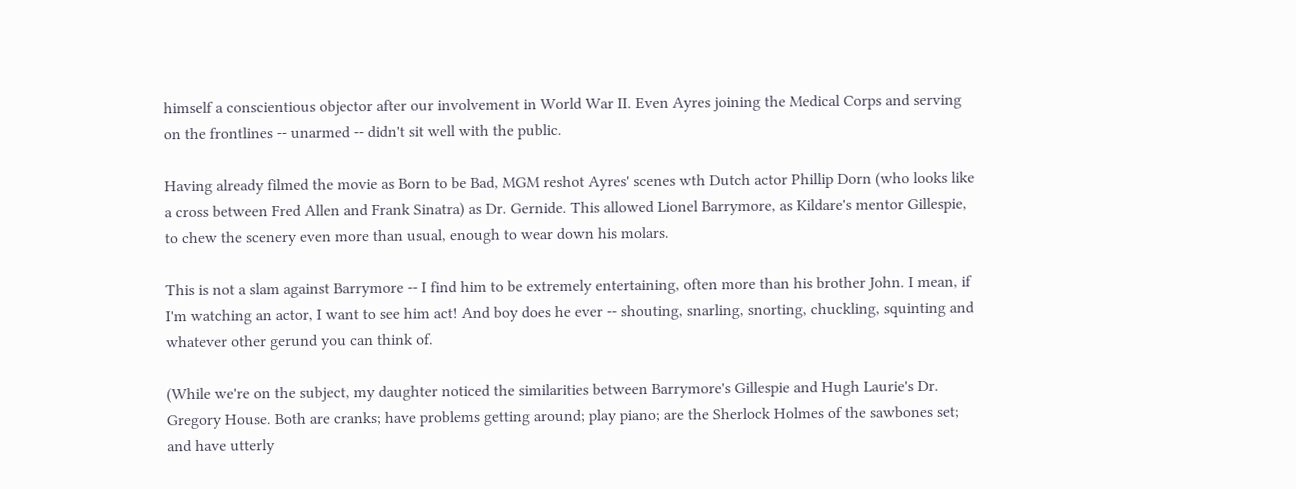himself a conscientious objector after our involvement in World War II. Even Ayres joining the Medical Corps and serving on the frontlines -- unarmed -- didn't sit well with the public.

Having already filmed the movie as Born to be Bad, MGM reshot Ayres' scenes wth Dutch actor Phillip Dorn (who looks like a cross between Fred Allen and Frank Sinatra) as Dr. Gernide. This allowed Lionel Barrymore, as Kildare's mentor Gillespie, to chew the scenery even more than usual, enough to wear down his molars.

This is not a slam against Barrymore -- I find him to be extremely entertaining, often more than his brother John. I mean, if I'm watching an actor, I want to see him act! And boy does he ever -- shouting, snarling, snorting, chuckling, squinting and whatever other gerund you can think of.

(While we're on the subject, my daughter noticed the similarities between Barrymore's Gillespie and Hugh Laurie's Dr. Gregory House. Both are cranks; have problems getting around; play piano; are the Sherlock Holmes of the sawbones set; and have utterly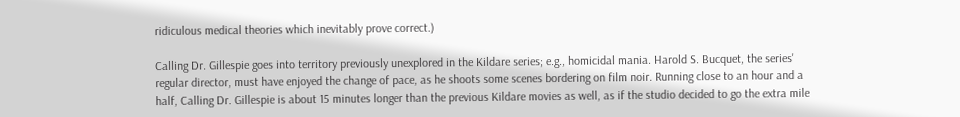ridiculous medical theories which inevitably prove correct.)

Calling Dr. Gillespie goes into territory previously unexplored in the Kildare series; e.g., homicidal mania. Harold S. Bucquet, the series' regular director, must have enjoyed the change of pace, as he shoots some scenes bordering on film noir. Running close to an hour and a half, Calling Dr. Gillespie is about 15 minutes longer than the previous Kildare movies as well, as if the studio decided to go the extra mile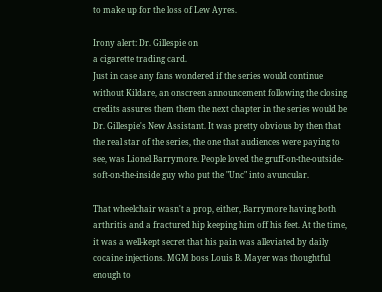to make up for the loss of Lew Ayres.

Irony alert: Dr. Gillespie on
a cigarette trading card.
Just in case any fans wondered if the series would continue without Kildare, an onscreen announcement following the closing credits assures them them the next chapter in the series would be Dr. Gillespie's New Assistant. It was pretty obvious by then that the real star of the series, the one that audiences were paying to see, was Lionel Barrymore. People loved the gruff-on-the-outside-soft-on-the-inside guy who put the "Unc" into avuncular.

That wheelchair wasn't a prop, either, Barrymore having both arthritis and a fractured hip keeping him off his feet. At the time, it was a well-kept secret that his pain was alleviated by daily cocaine injections. MGM boss Louis B. Mayer was thoughtful enough to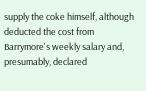supply the coke himself, although deducted the cost from Barrymore's weekly salary and, presumably, declared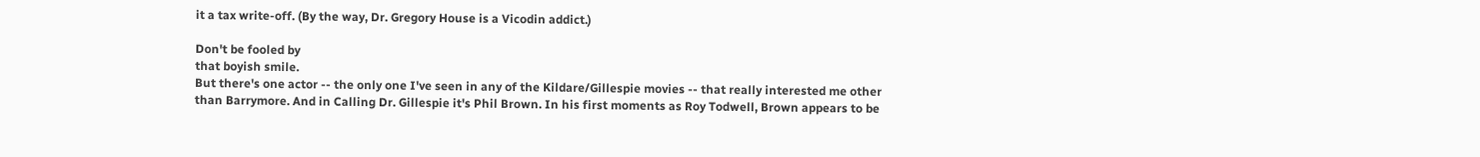it a tax write-off. (By the way, Dr. Gregory House is a Vicodin addict.)

Don't be fooled by
that boyish smile.
But there's one actor -- the only one I've seen in any of the Kildare/Gillespie movies -- that really interested me other than Barrymore. And in Calling Dr. Gillespie it's Phil Brown. In his first moments as Roy Todwell, Brown appears to be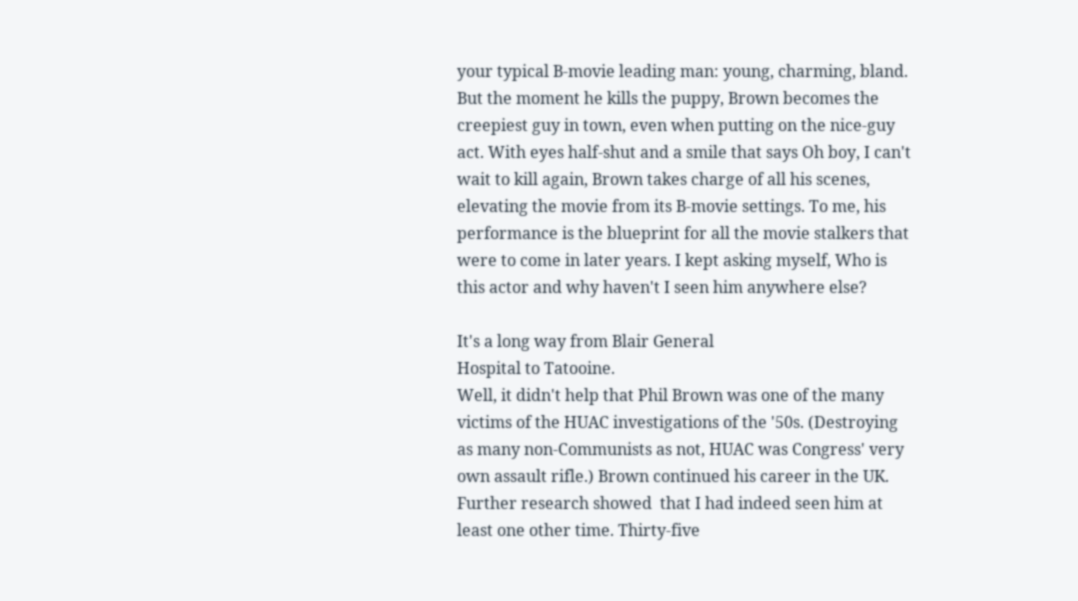your typical B-movie leading man: young, charming, bland. But the moment he kills the puppy, Brown becomes the creepiest guy in town, even when putting on the nice-guy act. With eyes half-shut and a smile that says Oh boy, I can't wait to kill again, Brown takes charge of all his scenes, elevating the movie from its B-movie settings. To me, his performance is the blueprint for all the movie stalkers that were to come in later years. I kept asking myself, Who is this actor and why haven't I seen him anywhere else?

It's a long way from Blair General
Hospital to Tatooine.
Well, it didn't help that Phil Brown was one of the many victims of the HUAC investigations of the '50s. (Destroying as many non-Communists as not, HUAC was Congress' very own assault rifle.) Brown continued his career in the UK. Further research showed  that I had indeed seen him at least one other time. Thirty-five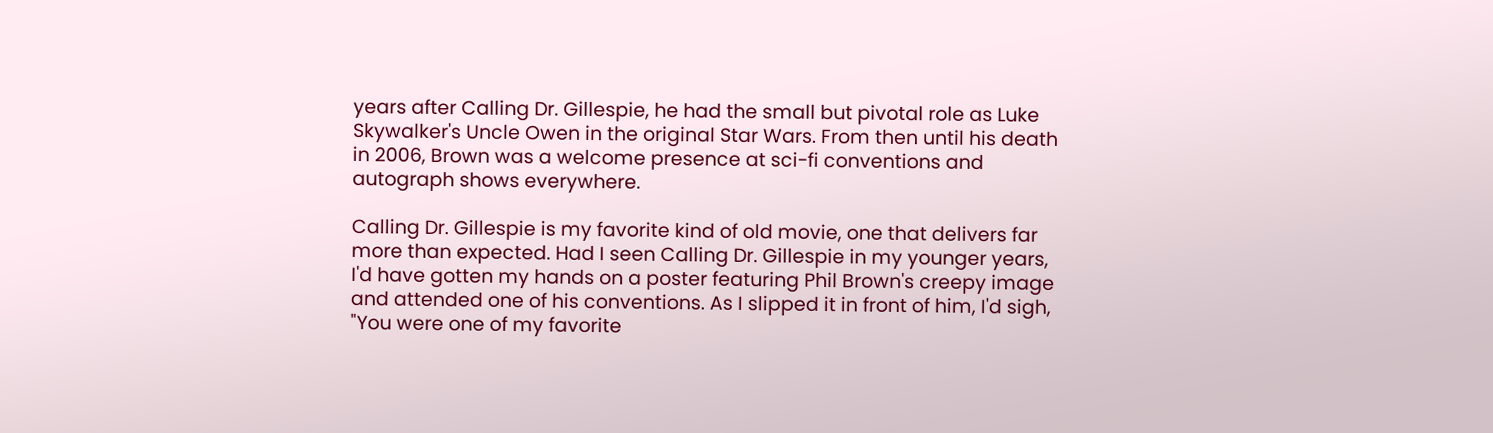years after Calling Dr. Gillespie, he had the small but pivotal role as Luke Skywalker's Uncle Owen in the original Star Wars. From then until his death in 2006, Brown was a welcome presence at sci-fi conventions and autograph shows everywhere.

Calling Dr. Gillespie is my favorite kind of old movie, one that delivers far more than expected. Had I seen Calling Dr. Gillespie in my younger years, I'd have gotten my hands on a poster featuring Phil Brown's creepy image and attended one of his conventions. As I slipped it in front of him, I'd sigh, "You were one of my favorite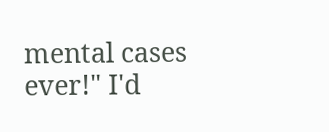mental cases ever!" I'd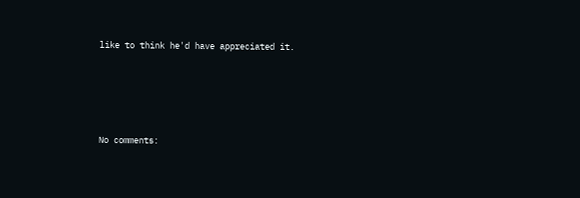like to think he'd have appreciated it.




No comments: